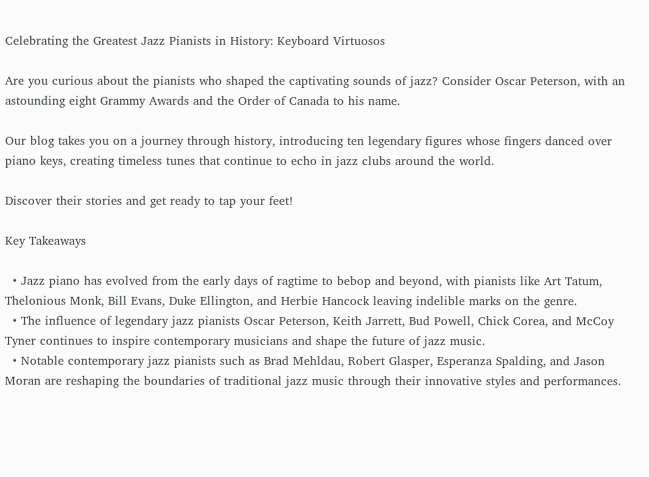Celebrating the Greatest Jazz Pianists in History: Keyboard Virtuosos

Are you curious about the pianists who shaped the captivating sounds of jazz? Consider Oscar Peterson, with an astounding eight Grammy Awards and the Order of Canada to his name.

Our blog takes you on a journey through history, introducing ten legendary figures whose fingers danced over piano keys, creating timeless tunes that continue to echo in jazz clubs around the world.

Discover their stories and get ready to tap your feet!

Key Takeaways

  • Jazz piano has evolved from the early days of ragtime to bebop and beyond, with pianists like Art Tatum, Thelonious Monk, Bill Evans, Duke Ellington, and Herbie Hancock leaving indelible marks on the genre.
  • The influence of legendary jazz pianists Oscar Peterson, Keith Jarrett, Bud Powell, Chick Corea, and McCoy Tyner continues to inspire contemporary musicians and shape the future of jazz music.
  • Notable contemporary jazz pianists such as Brad Mehldau, Robert Glasper, Esperanza Spalding, and Jason Moran are reshaping the boundaries of traditional jazz music through their innovative styles and performances.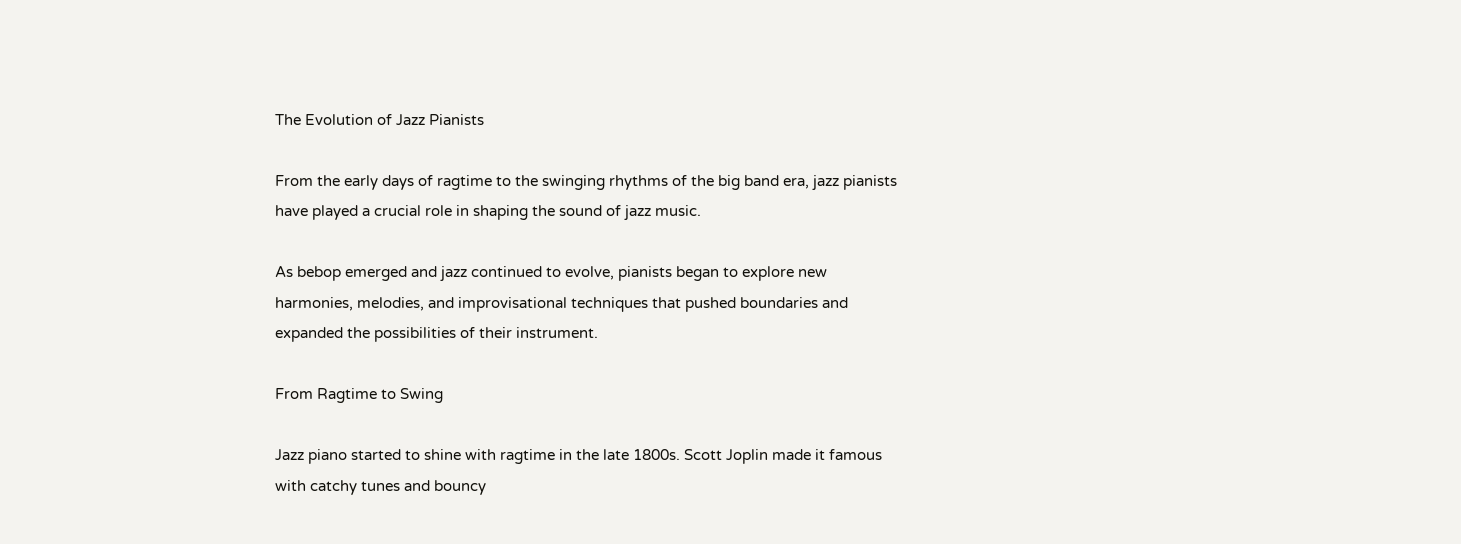The Evolution of Jazz Pianists

From the early days of ragtime to the swinging rhythms of the big band era, jazz pianists have played a crucial role in shaping the sound of jazz music.

As bebop emerged and jazz continued to evolve, pianists began to explore new harmonies, melodies, and improvisational techniques that pushed boundaries and expanded the possibilities of their instrument.

From Ragtime to Swing

Jazz piano started to shine with ragtime in the late 1800s. Scott Joplin made it famous with catchy tunes and bouncy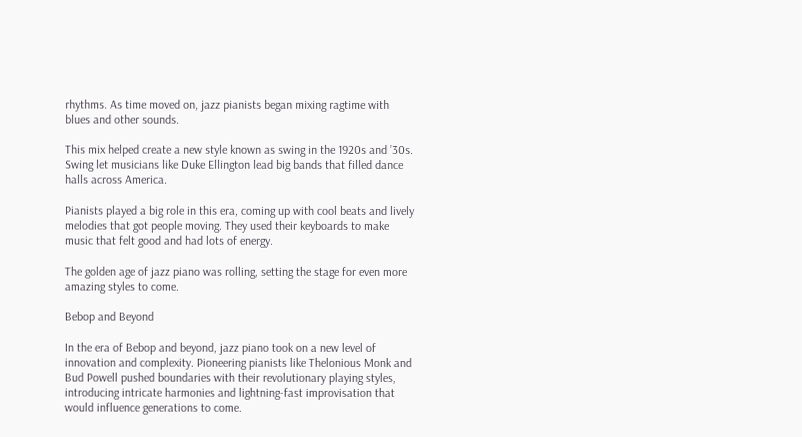rhythms. As time moved on, jazz pianists began mixing ragtime with blues and other sounds.

This mix helped create a new style known as swing in the 1920s and ’30s. Swing let musicians like Duke Ellington lead big bands that filled dance halls across America.

Pianists played a big role in this era, coming up with cool beats and lively melodies that got people moving. They used their keyboards to make music that felt good and had lots of energy.

The golden age of jazz piano was rolling, setting the stage for even more amazing styles to come.

Bebop and Beyond

In the era of Bebop and beyond, jazz piano took on a new level of innovation and complexity. Pioneering pianists like Thelonious Monk and Bud Powell pushed boundaries with their revolutionary playing styles, introducing intricate harmonies and lightning-fast improvisation that would influence generations to come.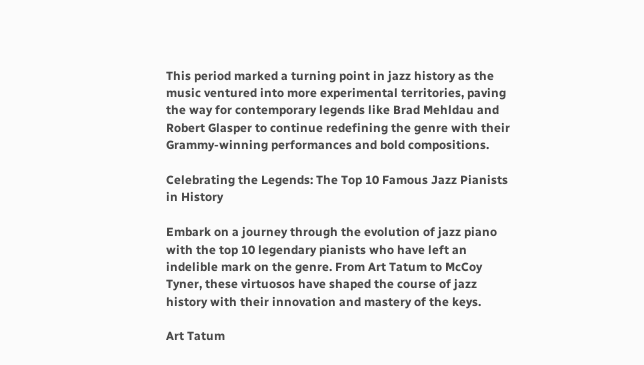This period marked a turning point in jazz history as the music ventured into more experimental territories, paving the way for contemporary legends like Brad Mehldau and Robert Glasper to continue redefining the genre with their Grammy-winning performances and bold compositions.

Celebrating the Legends: The Top 10 Famous Jazz Pianists in History

Embark on a journey through the evolution of jazz piano with the top 10 legendary pianists who have left an indelible mark on the genre. From Art Tatum to McCoy Tyner, these virtuosos have shaped the course of jazz history with their innovation and mastery of the keys.

Art Tatum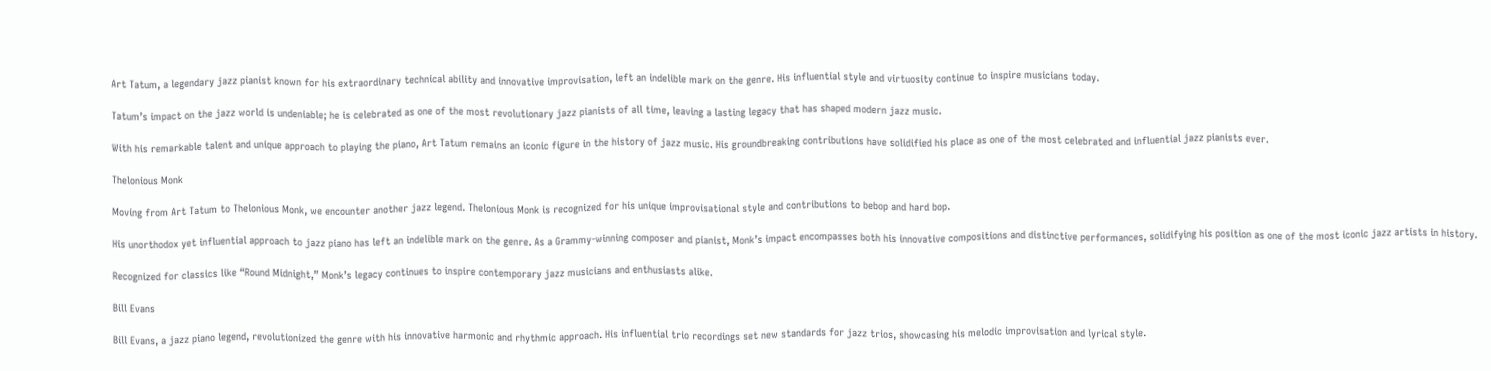Art Tatum, a legendary jazz pianist known for his extraordinary technical ability and innovative improvisation, left an indelible mark on the genre. His influential style and virtuosity continue to inspire musicians today.

Tatum’s impact on the jazz world is undeniable; he is celebrated as one of the most revolutionary jazz pianists of all time, leaving a lasting legacy that has shaped modern jazz music.

With his remarkable talent and unique approach to playing the piano, Art Tatum remains an iconic figure in the history of jazz music. His groundbreaking contributions have solidified his place as one of the most celebrated and influential jazz pianists ever.

Thelonious Monk

Moving from Art Tatum to Thelonious Monk, we encounter another jazz legend. Thelonious Monk is recognized for his unique improvisational style and contributions to bebop and hard bop.

His unorthodox yet influential approach to jazz piano has left an indelible mark on the genre. As a Grammy-winning composer and pianist, Monk’s impact encompasses both his innovative compositions and distinctive performances, solidifying his position as one of the most iconic jazz artists in history.

Recognized for classics like “Round Midnight,” Monk’s legacy continues to inspire contemporary jazz musicians and enthusiasts alike.

Bill Evans

Bill Evans, a jazz piano legend, revolutionized the genre with his innovative harmonic and rhythmic approach. His influential trio recordings set new standards for jazz trios, showcasing his melodic improvisation and lyrical style.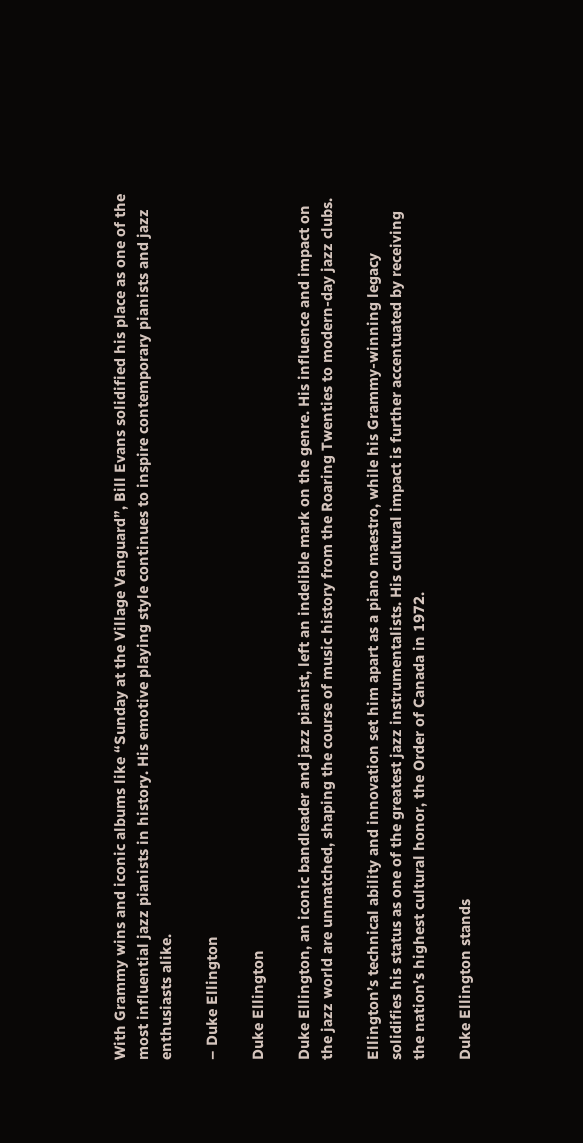With Grammy wins and iconic albums like “Sunday at the Village Vanguard”, Bill Evans solidified his place as one of the most influential jazz pianists in history. His emotive playing style continues to inspire contemporary pianists and jazz enthusiasts alike.

– Duke Ellington

Duke Ellington

Duke Ellington, an iconic bandleader and jazz pianist, left an indelible mark on the genre. His influence and impact on the jazz world are unmatched, shaping the course of music history from the Roaring Twenties to modern-day jazz clubs.

Ellington’s technical ability and innovation set him apart as a piano maestro, while his Grammy-winning legacy solidifies his status as one of the greatest jazz instrumentalists. His cultural impact is further accentuated by receiving the nation’s highest cultural honor, the Order of Canada in 1972.

Duke Ellington stands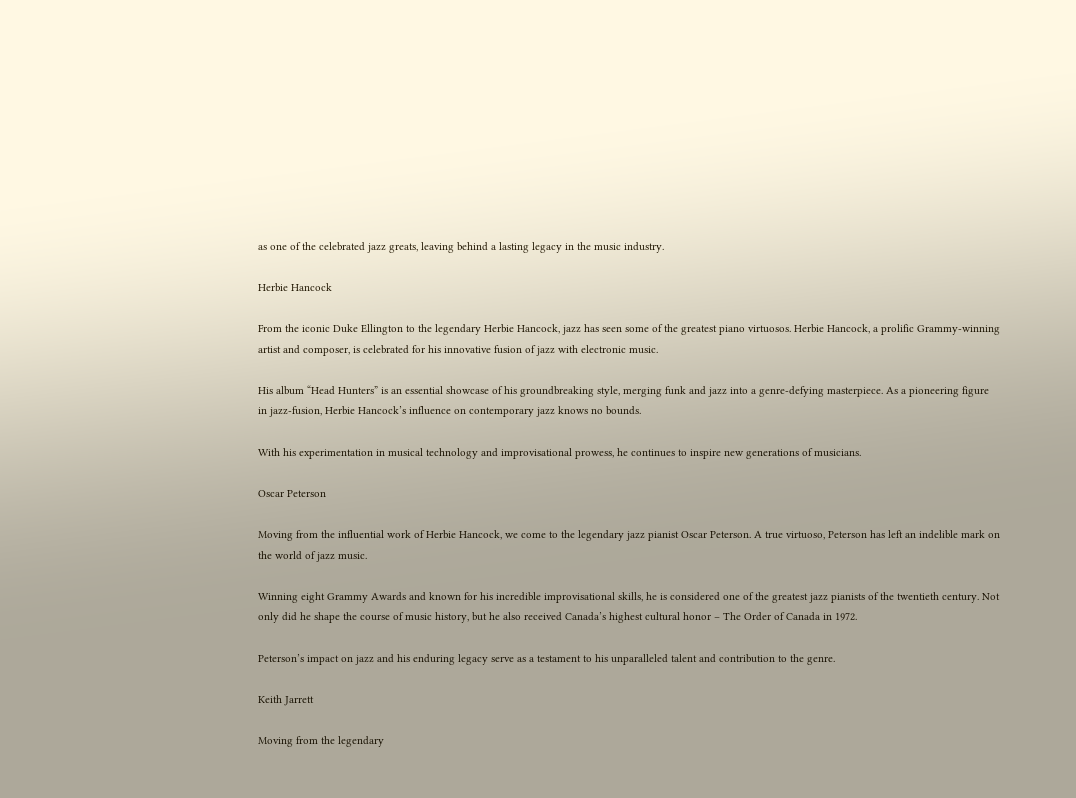as one of the celebrated jazz greats, leaving behind a lasting legacy in the music industry.

Herbie Hancock

From the iconic Duke Ellington to the legendary Herbie Hancock, jazz has seen some of the greatest piano virtuosos. Herbie Hancock, a prolific Grammy-winning artist and composer, is celebrated for his innovative fusion of jazz with electronic music.

His album “Head Hunters” is an essential showcase of his groundbreaking style, merging funk and jazz into a genre-defying masterpiece. As a pioneering figure in jazz-fusion, Herbie Hancock’s influence on contemporary jazz knows no bounds.

With his experimentation in musical technology and improvisational prowess, he continues to inspire new generations of musicians.

Oscar Peterson

Moving from the influential work of Herbie Hancock, we come to the legendary jazz pianist Oscar Peterson. A true virtuoso, Peterson has left an indelible mark on the world of jazz music.

Winning eight Grammy Awards and known for his incredible improvisational skills, he is considered one of the greatest jazz pianists of the twentieth century. Not only did he shape the course of music history, but he also received Canada’s highest cultural honor – The Order of Canada in 1972.

Peterson’s impact on jazz and his enduring legacy serve as a testament to his unparalleled talent and contribution to the genre.

Keith Jarrett

Moving from the legendary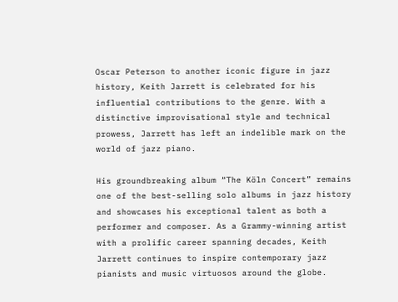Oscar Peterson to another iconic figure in jazz history, Keith Jarrett is celebrated for his influential contributions to the genre. With a distinctive improvisational style and technical prowess, Jarrett has left an indelible mark on the world of jazz piano.

His groundbreaking album “The Köln Concert” remains one of the best-selling solo albums in jazz history and showcases his exceptional talent as both a performer and composer. As a Grammy-winning artist with a prolific career spanning decades, Keith Jarrett continues to inspire contemporary jazz pianists and music virtuosos around the globe.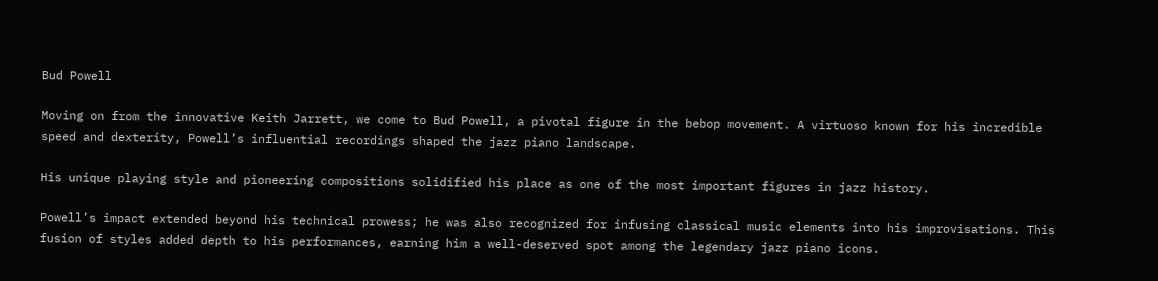Bud Powell

Moving on from the innovative Keith Jarrett, we come to Bud Powell, a pivotal figure in the bebop movement. A virtuoso known for his incredible speed and dexterity, Powell’s influential recordings shaped the jazz piano landscape.

His unique playing style and pioneering compositions solidified his place as one of the most important figures in jazz history.

Powell’s impact extended beyond his technical prowess; he was also recognized for infusing classical music elements into his improvisations. This fusion of styles added depth to his performances, earning him a well-deserved spot among the legendary jazz piano icons.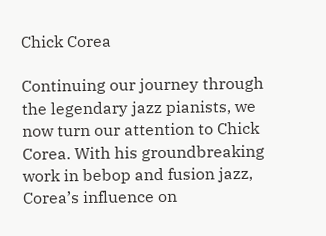Chick Corea

Continuing our journey through the legendary jazz pianists, we now turn our attention to Chick Corea. With his groundbreaking work in bebop and fusion jazz, Corea’s influence on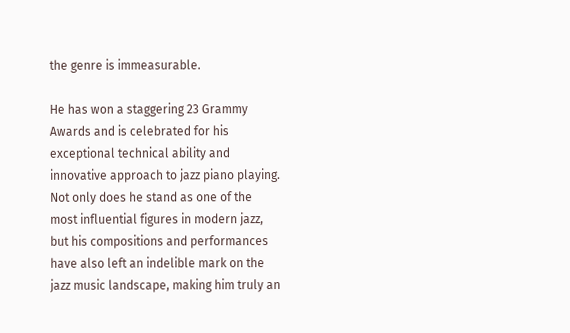the genre is immeasurable.

He has won a staggering 23 Grammy Awards and is celebrated for his exceptional technical ability and innovative approach to jazz piano playing. Not only does he stand as one of the most influential figures in modern jazz, but his compositions and performances have also left an indelible mark on the jazz music landscape, making him truly an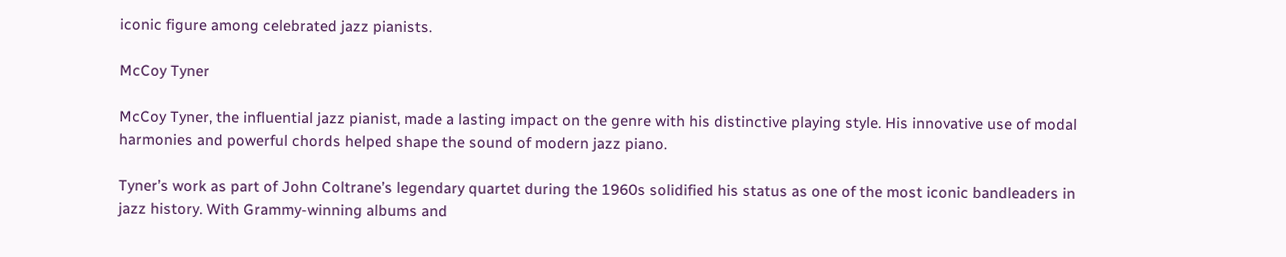iconic figure among celebrated jazz pianists.

McCoy Tyner

McCoy Tyner, the influential jazz pianist, made a lasting impact on the genre with his distinctive playing style. His innovative use of modal harmonies and powerful chords helped shape the sound of modern jazz piano.

Tyner’s work as part of John Coltrane’s legendary quartet during the 1960s solidified his status as one of the most iconic bandleaders in jazz history. With Grammy-winning albums and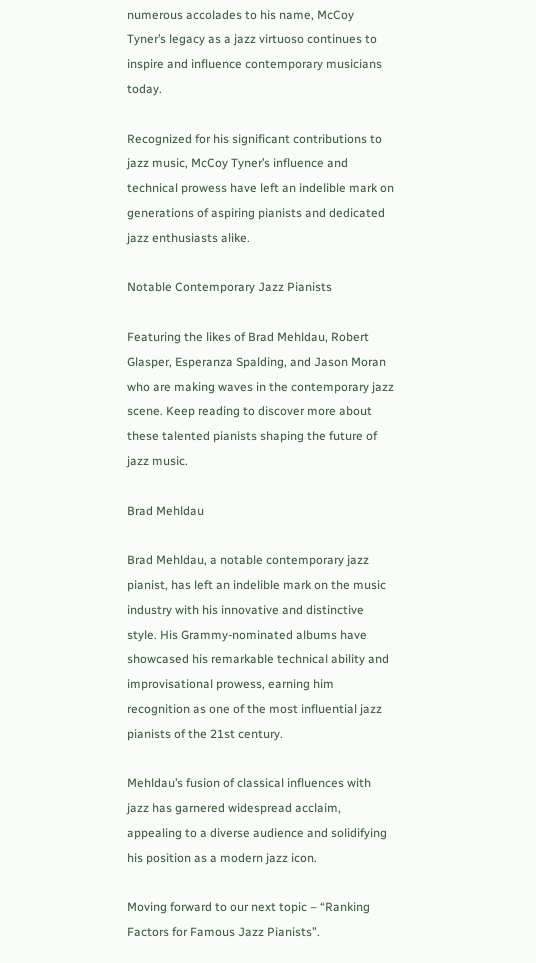numerous accolades to his name, McCoy Tyner’s legacy as a jazz virtuoso continues to inspire and influence contemporary musicians today.

Recognized for his significant contributions to jazz music, McCoy Tyner’s influence and technical prowess have left an indelible mark on generations of aspiring pianists and dedicated jazz enthusiasts alike.

Notable Contemporary Jazz Pianists

Featuring the likes of Brad Mehldau, Robert Glasper, Esperanza Spalding, and Jason Moran who are making waves in the contemporary jazz scene. Keep reading to discover more about these talented pianists shaping the future of jazz music.

Brad Mehldau

Brad Mehldau, a notable contemporary jazz pianist, has left an indelible mark on the music industry with his innovative and distinctive style. His Grammy-nominated albums have showcased his remarkable technical ability and improvisational prowess, earning him recognition as one of the most influential jazz pianists of the 21st century.

Mehldau’s fusion of classical influences with jazz has garnered widespread acclaim, appealing to a diverse audience and solidifying his position as a modern jazz icon.

Moving forward to our next topic – “Ranking Factors for Famous Jazz Pianists”.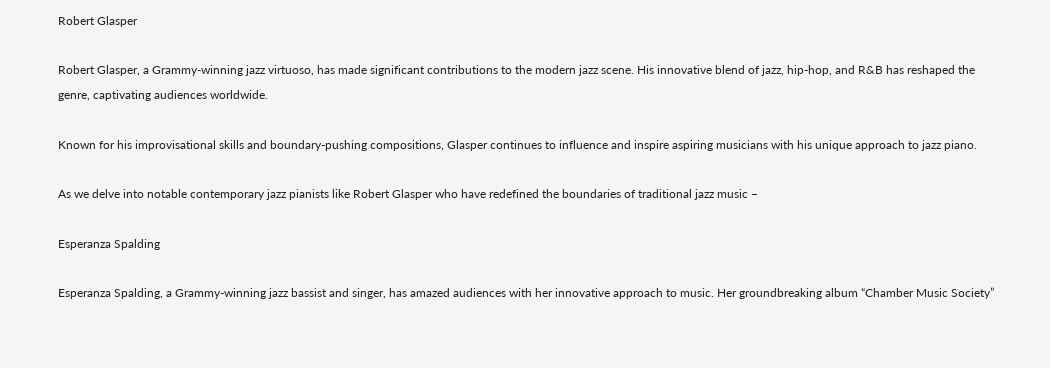Robert Glasper

Robert Glasper, a Grammy-winning jazz virtuoso, has made significant contributions to the modern jazz scene. His innovative blend of jazz, hip-hop, and R&B has reshaped the genre, captivating audiences worldwide.

Known for his improvisational skills and boundary-pushing compositions, Glasper continues to influence and inspire aspiring musicians with his unique approach to jazz piano.

As we delve into notable contemporary jazz pianists like Robert Glasper who have redefined the boundaries of traditional jazz music –

Esperanza Spalding

Esperanza Spalding, a Grammy-winning jazz bassist and singer, has amazed audiences with her innovative approach to music. Her groundbreaking album “Chamber Music Society”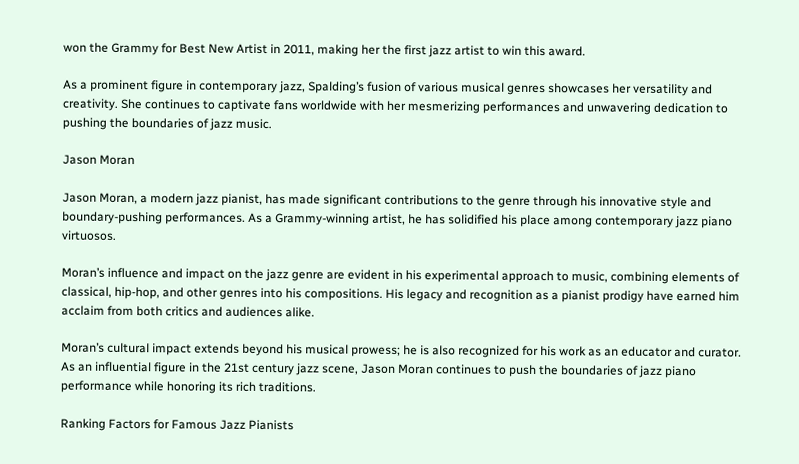won the Grammy for Best New Artist in 2011, making her the first jazz artist to win this award.

As a prominent figure in contemporary jazz, Spalding’s fusion of various musical genres showcases her versatility and creativity. She continues to captivate fans worldwide with her mesmerizing performances and unwavering dedication to pushing the boundaries of jazz music.

Jason Moran

Jason Moran, a modern jazz pianist, has made significant contributions to the genre through his innovative style and boundary-pushing performances. As a Grammy-winning artist, he has solidified his place among contemporary jazz piano virtuosos.

Moran’s influence and impact on the jazz genre are evident in his experimental approach to music, combining elements of classical, hip-hop, and other genres into his compositions. His legacy and recognition as a pianist prodigy have earned him acclaim from both critics and audiences alike.

Moran’s cultural impact extends beyond his musical prowess; he is also recognized for his work as an educator and curator. As an influential figure in the 21st century jazz scene, Jason Moran continues to push the boundaries of jazz piano performance while honoring its rich traditions.

Ranking Factors for Famous Jazz Pianists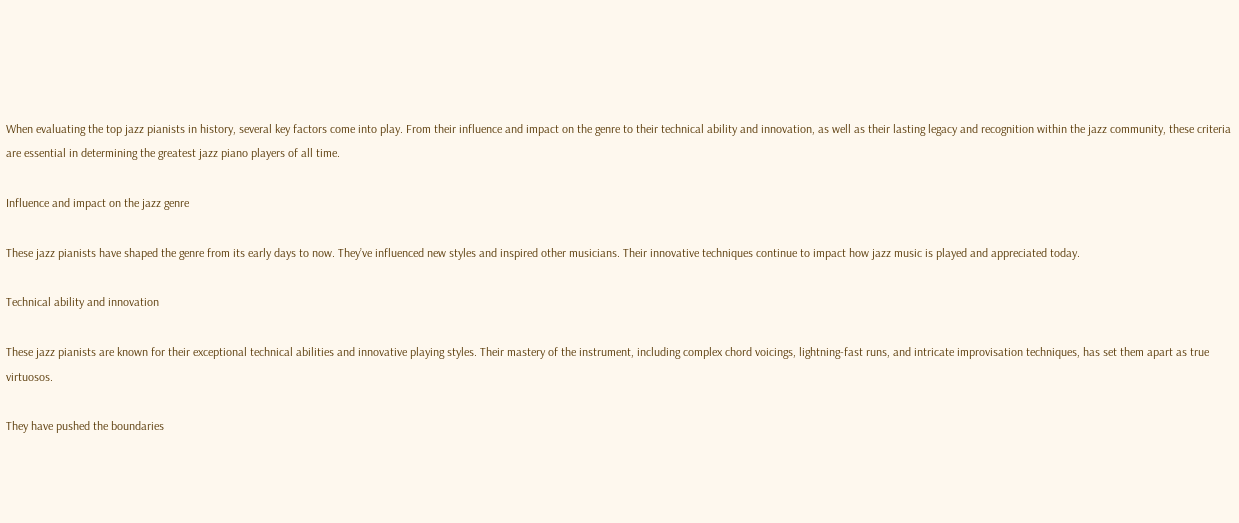When evaluating the top jazz pianists in history, several key factors come into play. From their influence and impact on the genre to their technical ability and innovation, as well as their lasting legacy and recognition within the jazz community, these criteria are essential in determining the greatest jazz piano players of all time.

Influence and impact on the jazz genre

These jazz pianists have shaped the genre from its early days to now. They’ve influenced new styles and inspired other musicians. Their innovative techniques continue to impact how jazz music is played and appreciated today.

Technical ability and innovation

These jazz pianists are known for their exceptional technical abilities and innovative playing styles. Their mastery of the instrument, including complex chord voicings, lightning-fast runs, and intricate improvisation techniques, has set them apart as true virtuosos.

They have pushed the boundaries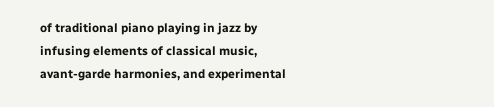of traditional piano playing in jazz by infusing elements of classical music, avant-garde harmonies, and experimental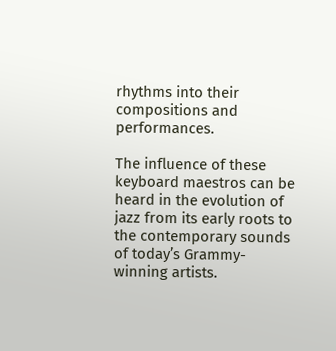rhythms into their compositions and performances.

The influence of these keyboard maestros can be heard in the evolution of jazz from its early roots to the contemporary sounds of today’s Grammy-winning artists.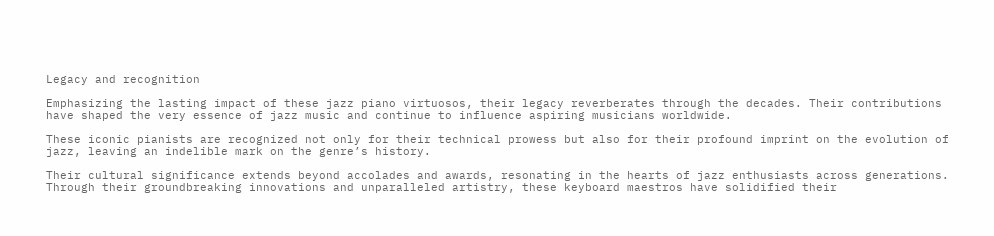Legacy and recognition

Emphasizing the lasting impact of these jazz piano virtuosos, their legacy reverberates through the decades. Their contributions have shaped the very essence of jazz music and continue to influence aspiring musicians worldwide.

These iconic pianists are recognized not only for their technical prowess but also for their profound imprint on the evolution of jazz, leaving an indelible mark on the genre’s history.

Their cultural significance extends beyond accolades and awards, resonating in the hearts of jazz enthusiasts across generations. Through their groundbreaking innovations and unparalleled artistry, these keyboard maestros have solidified their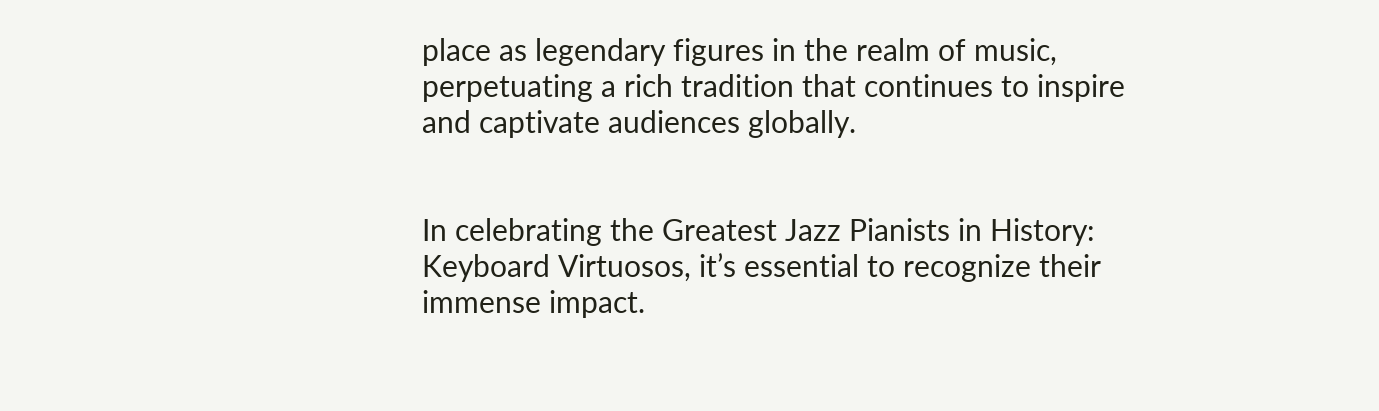place as legendary figures in the realm of music, perpetuating a rich tradition that continues to inspire and captivate audiences globally.


In celebrating the Greatest Jazz Pianists in History: Keyboard Virtuosos, it’s essential to recognize their immense impact.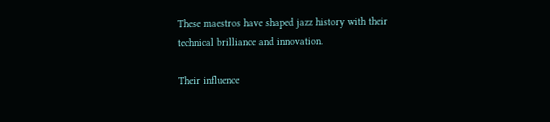These maestros have shaped jazz history with their technical brilliance and innovation.

Their influence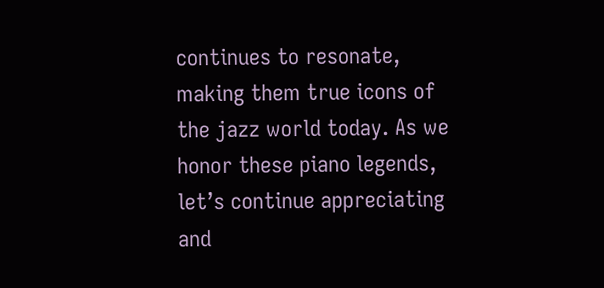continues to resonate, making them true icons of the jazz world today. As we honor these piano legends, let’s continue appreciating and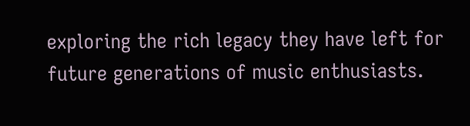exploring the rich legacy they have left for future generations of music enthusiasts.